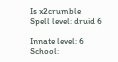Is x2crumble
Spell level: druid 6

Innate level: 6
School: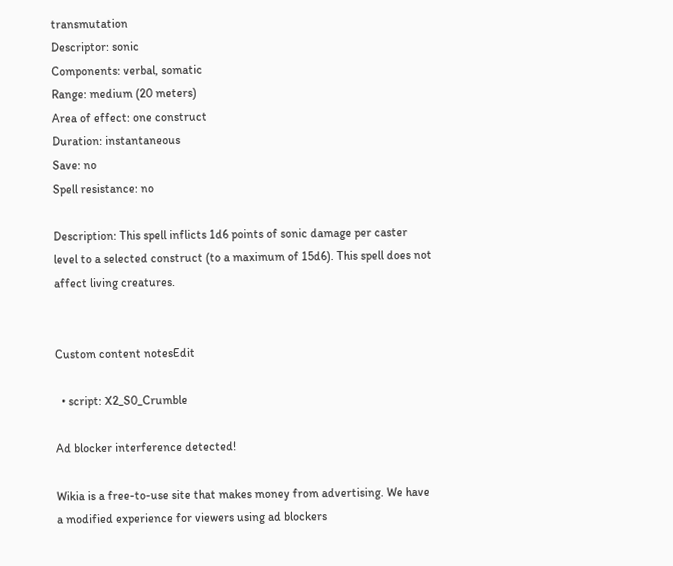transmutation
Descriptor: sonic
Components: verbal, somatic
Range: medium (20 meters)
Area of effect: one construct
Duration: instantaneous
Save: no
Spell resistance: no

Description: This spell inflicts 1d6 points of sonic damage per caster level to a selected construct (to a maximum of 15d6). This spell does not affect living creatures.


Custom content notesEdit

  • script: X2_S0_Crumble

Ad blocker interference detected!

Wikia is a free-to-use site that makes money from advertising. We have a modified experience for viewers using ad blockers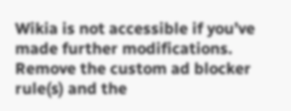Wikia is not accessible if you’ve made further modifications. Remove the custom ad blocker rule(s) and the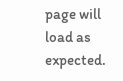page will load as expected.